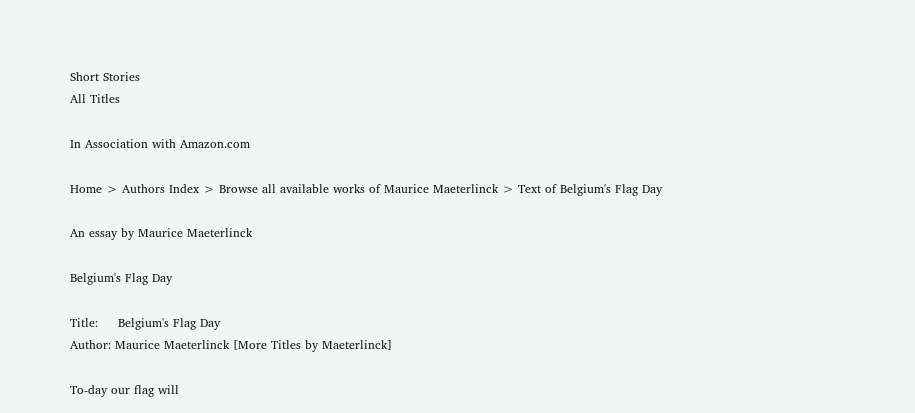Short Stories
All Titles

In Association with Amazon.com

Home > Authors Index > Browse all available works of Maurice Maeterlinck > Text of Belgium's Flag Day

An essay by Maurice Maeterlinck

Belgium's Flag Day

Title:     Belgium's Flag Day
Author: Maurice Maeterlinck [More Titles by Maeterlinck]

To-day our flag will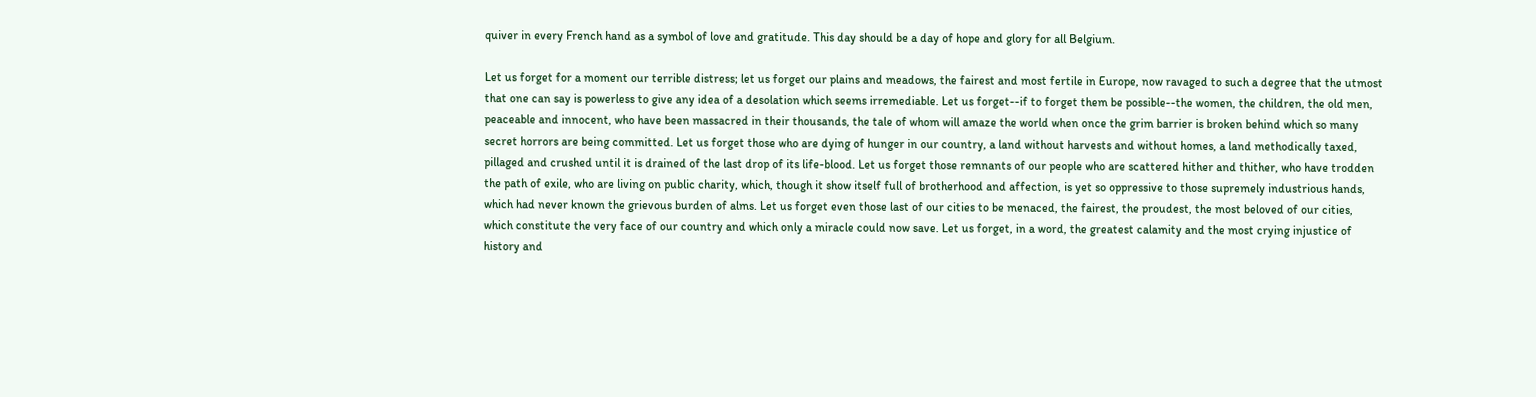quiver in every French hand as a symbol of love and gratitude. This day should be a day of hope and glory for all Belgium.

Let us forget for a moment our terrible distress; let us forget our plains and meadows, the fairest and most fertile in Europe, now ravaged to such a degree that the utmost that one can say is powerless to give any idea of a desolation which seems irremediable. Let us forget--if to forget them be possible--the women, the children, the old men, peaceable and innocent, who have been massacred in their thousands, the tale of whom will amaze the world when once the grim barrier is broken behind which so many secret horrors are being committed. Let us forget those who are dying of hunger in our country, a land without harvests and without homes, a land methodically taxed, pillaged and crushed until it is drained of the last drop of its life-blood. Let us forget those remnants of our people who are scattered hither and thither, who have trodden the path of exile, who are living on public charity, which, though it show itself full of brotherhood and affection, is yet so oppressive to those supremely industrious hands, which had never known the grievous burden of alms. Let us forget even those last of our cities to be menaced, the fairest, the proudest, the most beloved of our cities, which constitute the very face of our country and which only a miracle could now save. Let us forget, in a word, the greatest calamity and the most crying injustice of history and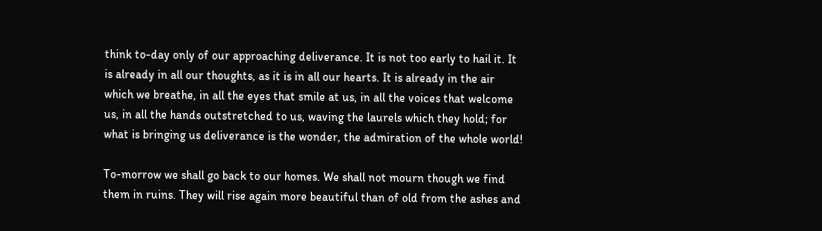think to-day only of our approaching deliverance. It is not too early to hail it. It is already in all our thoughts, as it is in all our hearts. It is already in the air which we breathe, in all the eyes that smile at us, in all the voices that welcome us, in all the hands outstretched to us, waving the laurels which they hold; for what is bringing us deliverance is the wonder, the admiration of the whole world!

To-morrow we shall go back to our homes. We shall not mourn though we find them in ruins. They will rise again more beautiful than of old from the ashes and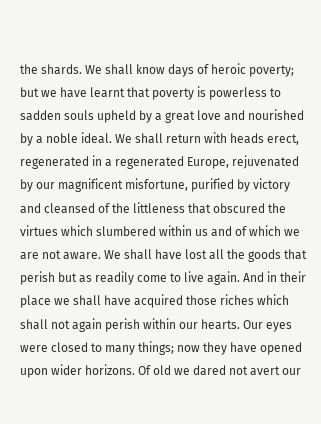the shards. We shall know days of heroic poverty; but we have learnt that poverty is powerless to sadden souls upheld by a great love and nourished by a noble ideal. We shall return with heads erect, regenerated in a regenerated Europe, rejuvenated by our magnificent misfortune, purified by victory and cleansed of the littleness that obscured the virtues which slumbered within us and of which we are not aware. We shall have lost all the goods that perish but as readily come to live again. And in their place we shall have acquired those riches which shall not again perish within our hearts. Our eyes were closed to many things; now they have opened upon wider horizons. Of old we dared not avert our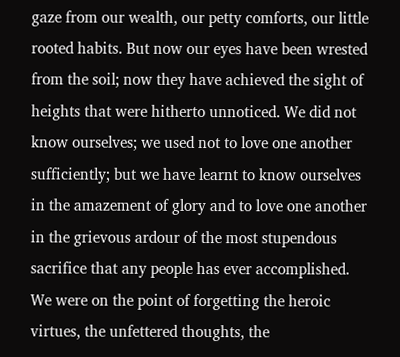gaze from our wealth, our petty comforts, our little rooted habits. But now our eyes have been wrested from the soil; now they have achieved the sight of heights that were hitherto unnoticed. We did not know ourselves; we used not to love one another sufficiently; but we have learnt to know ourselves in the amazement of glory and to love one another in the grievous ardour of the most stupendous sacrifice that any people has ever accomplished. We were on the point of forgetting the heroic virtues, the unfettered thoughts, the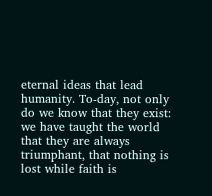eternal ideas that lead humanity. To-day, not only do we know that they exist: we have taught the world that they are always triumphant, that nothing is lost while faith is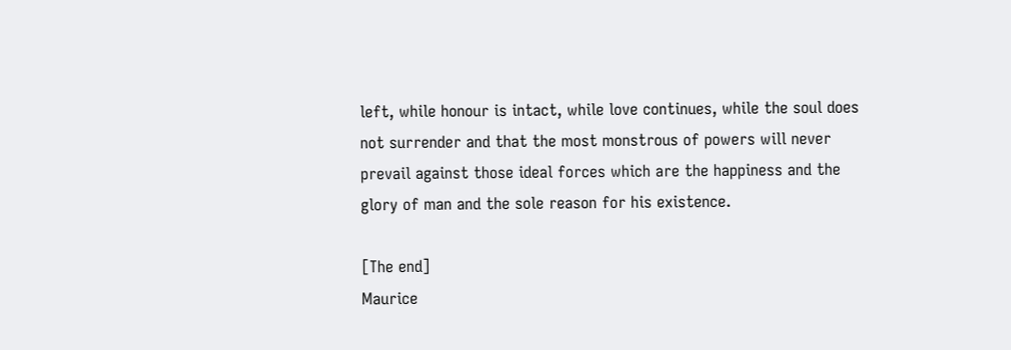left, while honour is intact, while love continues, while the soul does not surrender and that the most monstrous of powers will never prevail against those ideal forces which are the happiness and the glory of man and the sole reason for his existence.

[The end]
Maurice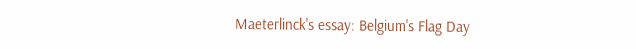Maeterlinck's essay: Belgium's Flag Day